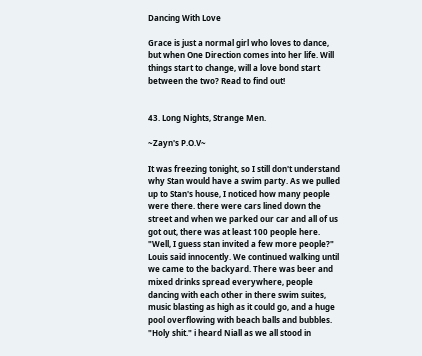Dancing With Love

Grace is just a normal girl who loves to dance, but when One Direction comes into her life. Will things start to change, will a love bond start between the two? Read to find out!


43. Long Nights, Strange Men.

~Zayn's P.O.V~

It was freezing tonight, so I still don't understand why Stan would have a swim party. As we pulled up to Stan's house, I noticed how many people were there. there were cars lined down the street and when we parked our car and all of us got out, there was at least 100 people here. "Well, I guess stan invited a few more people?" Louis said innocently. We continued walking until we came to the backyard. There was beer and mixed drinks spread everywhere, people dancing with each other in there swim suites, music blasting as high as it could go, and a huge pool overflowing with beach balls and bubbles. "Holy shit." i heard Niall as we all stood in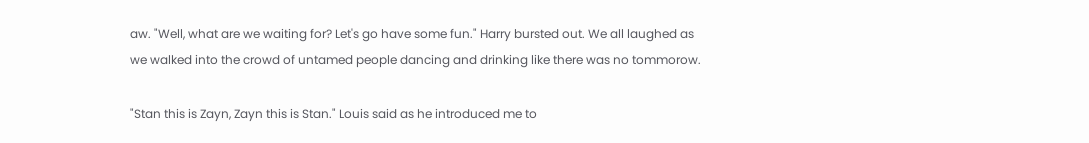aw. "Well, what are we waiting for? Let's go have some fun." Harry bursted out. We all laughed as we walked into the crowd of untamed people dancing and drinking like there was no tommorow.

"Stan this is Zayn, Zayn this is Stan." Louis said as he introduced me to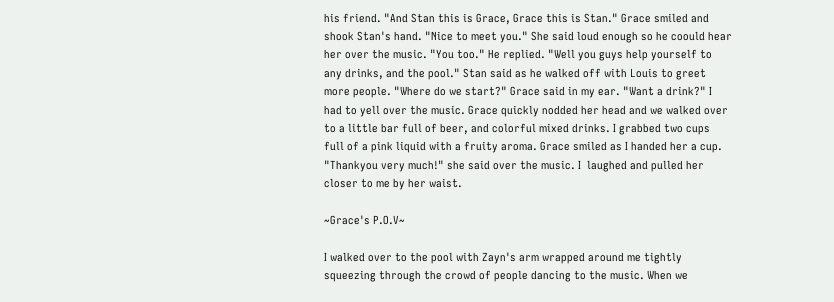his friend. "And Stan this is Grace, Grace this is Stan." Grace smiled and shook Stan's hand. "Nice to meet you." She said loud enough so he coould hear her over the music. "You too." He replied. "Well you guys help yourself to any drinks, and the pool." Stan said as he walked off with Louis to greet more people. "Where do we start?" Grace said in my ear. "Want a drink?" I had to yell over the music. Grace quickly nodded her head and we walked over to a little bar full of beer, and colorful mixed drinks. I grabbed two cups full of a pink liquid with a fruity aroma. Grace smiled as I handed her a cup. "Thankyou very much!" she said over the music. I  laughed and pulled her closer to me by her waist.

~Grace's P.O.V~

I walked over to the pool with Zayn's arm wrapped around me tightly squeezing through the crowd of people dancing to the music. When we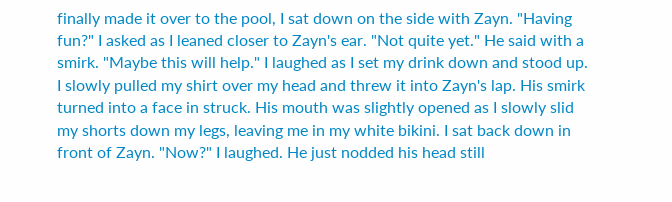finally made it over to the pool, I sat down on the side with Zayn. "Having fun?" I asked as I leaned closer to Zayn's ear. "Not quite yet." He said with a smirk. "Maybe this will help." I laughed as I set my drink down and stood up. I slowly pulled my shirt over my head and threw it into Zayn's lap. His smirk turned into a face in struck. His mouth was slightly opened as I slowly slid my shorts down my legs, leaving me in my white bikini. I sat back down in front of Zayn. "Now?" I laughed. He just nodded his head still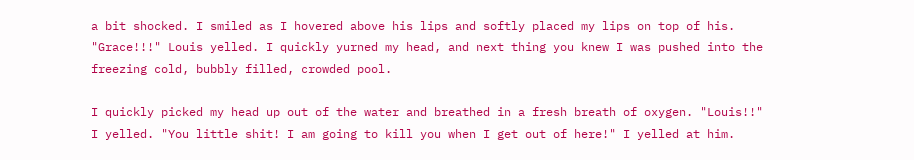a bit shocked. I smiled as I hovered above his lips and softly placed my lips on top of his. "Grace!!!" Louis yelled. I quickly yurned my head, and next thing you knew I was pushed into the freezing cold, bubbly filled, crowded pool.

I quickly picked my head up out of the water and breathed in a fresh breath of oxygen. "Louis!!" I yelled. "You little shit! I am going to kill you when I get out of here!" I yelled at him.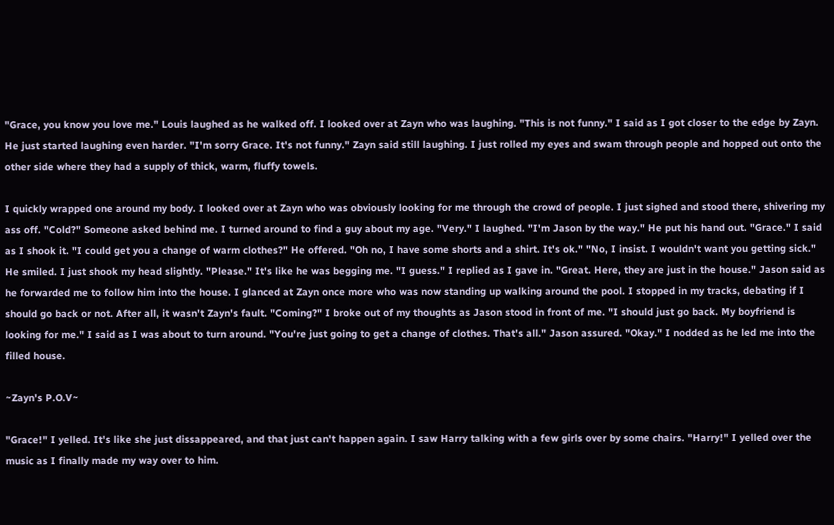"Grace, you know you love me." Louis laughed as he walked off. I looked over at Zayn who was laughing. "This is not funny." I said as I got closer to the edge by Zayn. He just started laughing even harder. "I'm sorry Grace. It's not funny." Zayn said still laughing. I just rolled my eyes and swam through people and hopped out onto the other side where they had a supply of thick, warm, fluffy towels.

I quickly wrapped one around my body. I looked over at Zayn who was obviously looking for me through the crowd of people. I just sighed and stood there, shivering my ass off. "Cold?" Someone asked behind me. I turned around to find a guy about my age. "Very." I laughed. "I'm Jason by the way." He put his hand out. "Grace." I said as I shook it. "I could get you a change of warm clothes?" He offered. "Oh no, I have some shorts and a shirt. It's ok." "No, I insist. I wouldn't want you getting sick." He smiled. I just shook my head slightly. "Please." It's like he was begging me. "I guess." I replied as I gave in. "Great. Here, they are just in the house." Jason said as he forwarded me to follow him into the house. I glanced at Zayn once more who was now standing up walking around the pool. I stopped in my tracks, debating if I should go back or not. After all, it wasn't Zayn's fault. "Coming?" I broke out of my thoughts as Jason stood in front of me. "I should just go back. My boyfriend is looking for me." I said as I was about to turn around. "You're just going to get a change of clothes. That's all." Jason assured. "Okay." I nodded as he led me into the filled house.

~Zayn's P.O.V~

"Grace!" I yelled. It's like she just dissappeared, and that just can't happen again. I saw Harry talking with a few girls over by some chairs. "Harry!" I yelled over the music as I finally made my way over to him.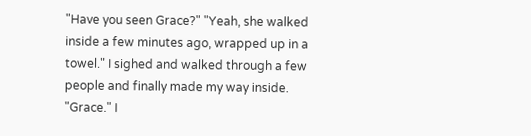"Have you seen Grace?" "Yeah, she walked inside a few minutes ago, wrapped up in a towel." I sighed and walked through a few people and finally made my way inside. "Grace." I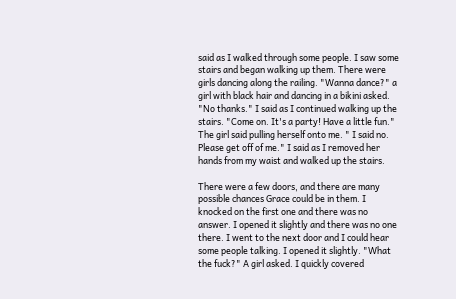said as I walked through some people. I saw some stairs and began walking up them. There were girls dancing along the railing. "Wanna dance?" a girl with black hair and dancing in a bikini asked. "No thanks." I said as I continued walking up the stairs. "Come on. It's a party! Have a little fun." The girl said pulling herself onto me. " I said no. Please get off of me." I said as I removed her hands from my waist and walked up the stairs.

There were a few doors, and there are many possible chances Grace could be in them. I knocked on the first one and there was no answer. I opened it slightly and there was no one there. I went to the next door and I could hear some people talking. I opened it slightly. "What the fuck?" A girl asked. I quickly covered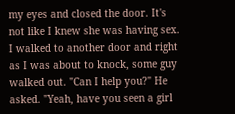my eyes and closed the door. It's not like I knew she was having sex. I walked to another door and right as I was about to knock, some guy walked out. "Can I help you?" He asked. "Yeah, have you seen a girl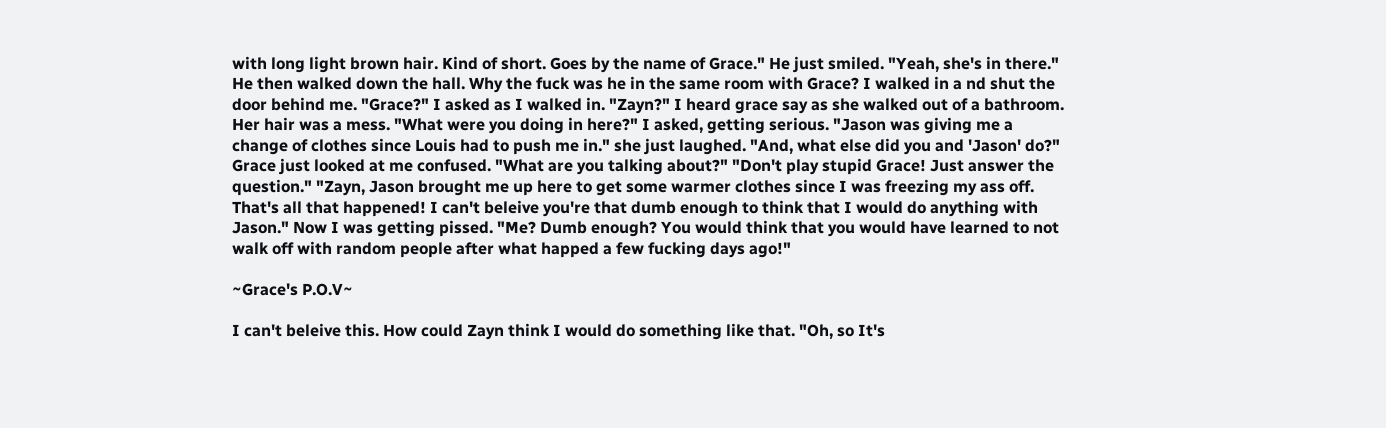with long light brown hair. Kind of short. Goes by the name of Grace." He just smiled. "Yeah, she's in there." He then walked down the hall. Why the fuck was he in the same room with Grace? I walked in a nd shut the door behind me. "Grace?" I asked as I walked in. "Zayn?" I heard grace say as she walked out of a bathroom. Her hair was a mess. "What were you doing in here?" I asked, getting serious. "Jason was giving me a change of clothes since Louis had to push me in." she just laughed. "And, what else did you and 'Jason' do?" Grace just looked at me confused. "What are you talking about?" "Don't play stupid Grace! Just answer the question." "Zayn, Jason brought me up here to get some warmer clothes since I was freezing my ass off. That's all that happened! I can't beleive you're that dumb enough to think that I would do anything with Jason." Now I was getting pissed. "Me? Dumb enough? You would think that you would have learned to not walk off with random people after what happed a few fucking days ago!"

~Grace's P.O.V~

I can't beleive this. How could Zayn think I would do something like that. "Oh, so It's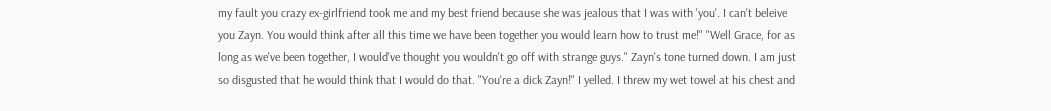my fault you crazy ex-girlfriend took me and my best friend because she was jealous that I was with 'you'. I can't beleive you Zayn. You would think after all this time we have been together you would learn how to trust me!" "Well Grace, for as long as we've been together, I would've thought you wouldn't go off with strange guys." Zayn's tone turned down. I am just so disgusted that he would think that I would do that. "You're a dick Zayn!" I yelled. I threw my wet towel at his chest and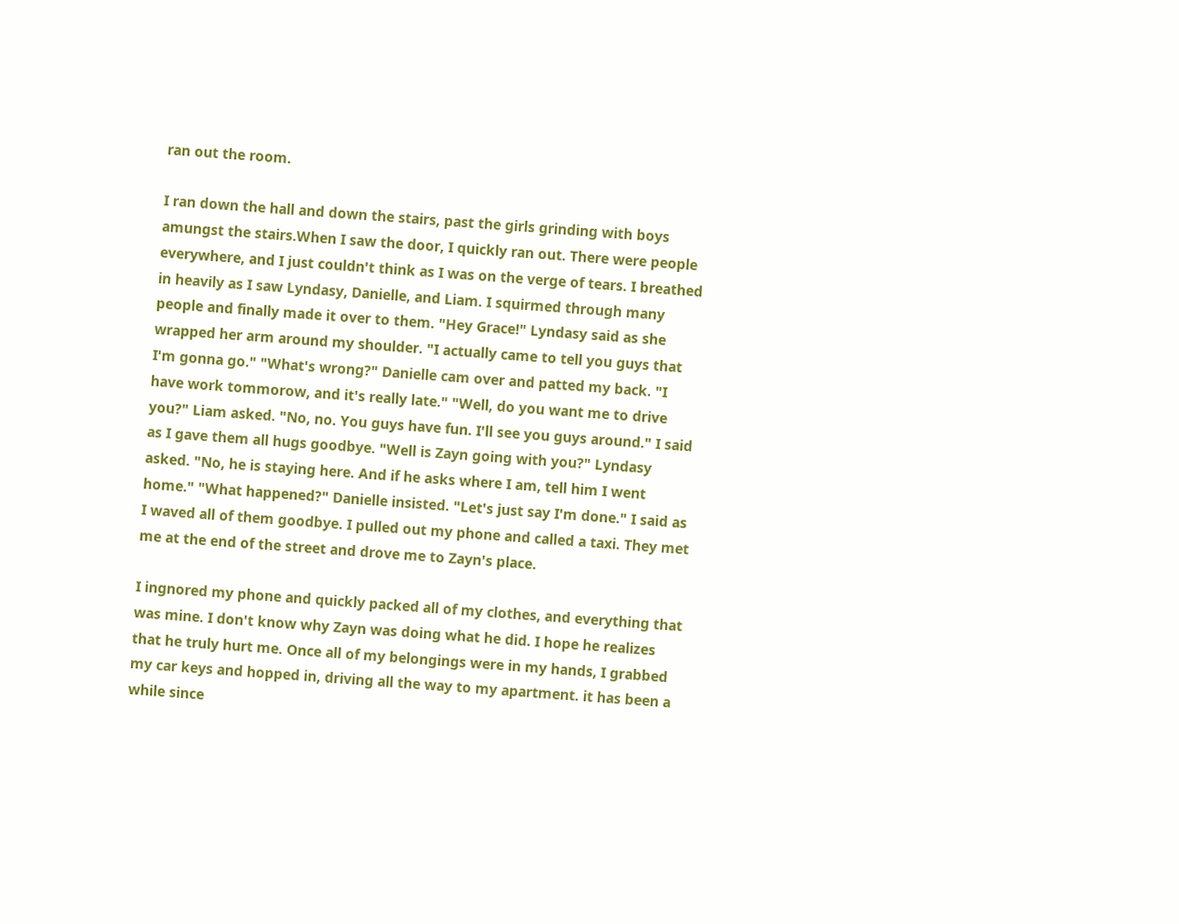ran out the room.

I ran down the hall and down the stairs, past the girls grinding with boys amungst the stairs.When I saw the door, I quickly ran out. There were people everywhere, and I just couldn't think as I was on the verge of tears. I breathed in heavily as I saw Lyndasy, Danielle, and Liam. I squirmed through many people and finally made it over to them. "Hey Grace!" Lyndasy said as she wrapped her arm around my shoulder. "I actually came to tell you guys that I'm gonna go." "What's wrong?" Danielle cam over and patted my back. "I have work tommorow, and it's really late." "Well, do you want me to drive you?" Liam asked. "No, no. You guys have fun. I'll see you guys around." I said as I gave them all hugs goodbye. "Well is Zayn going with you?" Lyndasy asked. "No, he is staying here. And if he asks where I am, tell him I went home." "What happened?" Danielle insisted. "Let's just say I'm done." I said as I waved all of them goodbye. I pulled out my phone and called a taxi. They met me at the end of the street and drove me to Zayn's place.

I ingnored my phone and quickly packed all of my clothes, and everything that was mine. I don't know why Zayn was doing what he did. I hope he realizes that he truly hurt me. Once all of my belongings were in my hands, I grabbed my car keys and hopped in, driving all the way to my apartment. it has been a while since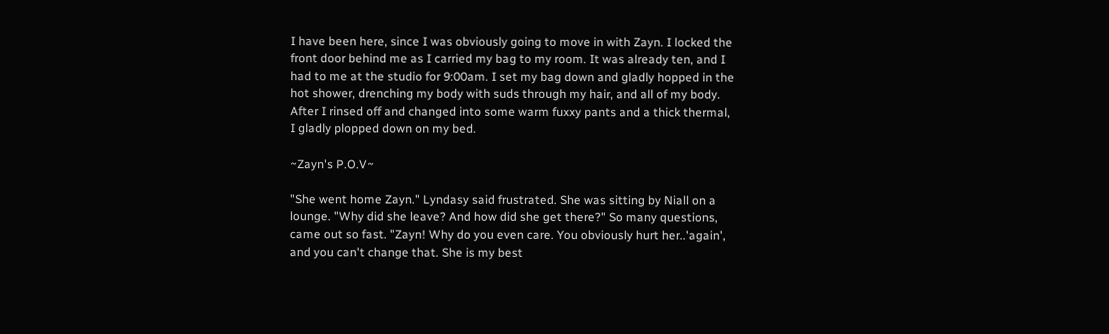I have been here, since I was obviously going to move in with Zayn. I locked the front door behind me as I carried my bag to my room. It was already ten, and I had to me at the studio for 9:00am. I set my bag down and gladly hopped in the hot shower, drenching my body with suds through my hair, and all of my body. After I rinsed off and changed into some warm fuxxy pants and a thick thermal, I gladly plopped down on my bed.

~Zayn's P.O.V~

"She went home Zayn." Lyndasy said frustrated. She was sitting by Niall on a lounge. "Why did she leave? And how did she get there?" So many questions, came out so fast. "Zayn! Why do you even care. You obviously hurt her..'again', and you can't change that. She is my best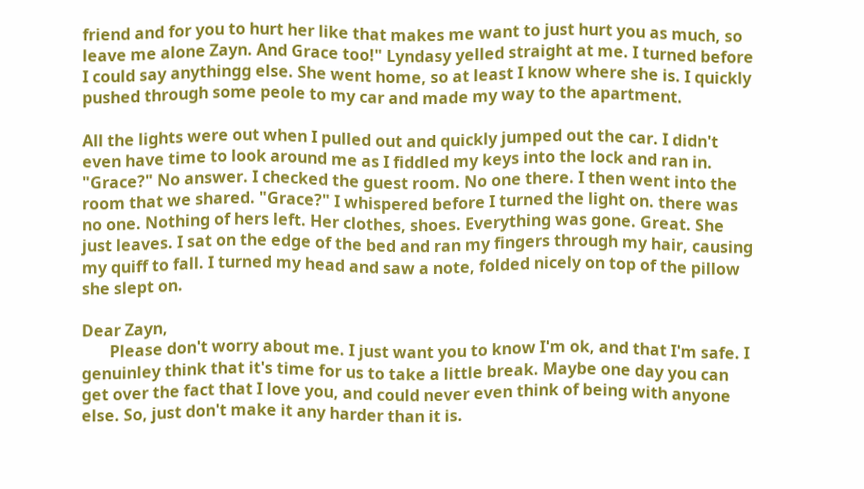friend and for you to hurt her like that makes me want to just hurt you as much, so leave me alone Zayn. And Grace too!" Lyndasy yelled straight at me. I turned before I could say anythingg else. She went home, so at least I know where she is. I quickly pushed through some peole to my car and made my way to the apartment.

All the lights were out when I pulled out and quickly jumped out the car. I didn't even have time to look around me as I fiddled my keys into the lock and ran in. "Grace?" No answer. I checked the guest room. No one there. I then went into the room that we shared. "Grace?" I whispered before I turned the light on. there was no one. Nothing of hers left. Her clothes, shoes. Everything was gone. Great. She just leaves. I sat on the edge of the bed and ran my fingers through my hair, causing my quiff to fall. I turned my head and saw a note, folded nicely on top of the pillow she slept on.

Dear Zayn,
       Please don't worry about me. I just want you to know I'm ok, and that I'm safe. I genuinley think that it's time for us to take a little break. Maybe one day you can get over the fact that I love you, and could never even think of being with anyone else. So, just don't make it any harder than it is.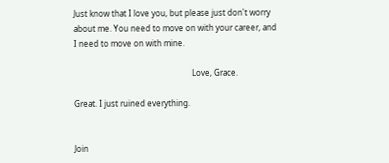Just know that I love you, but please just don't worry about me. You need to move on with your career, and I need to move on with mine.

                                                           Love, Grace.

Great. I just ruined everything.


Join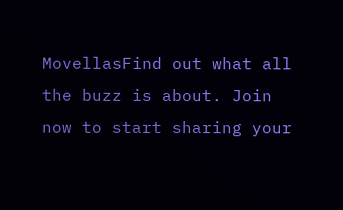MovellasFind out what all the buzz is about. Join now to start sharing your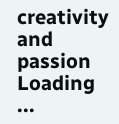creativity and passion
Loading ...